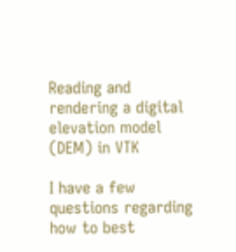Reading and rendering a digital elevation model (DEM) in VTK

I have a few questions regarding how to best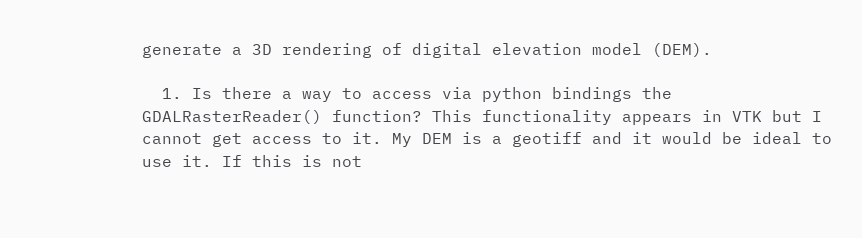generate a 3D rendering of digital elevation model (DEM).

  1. Is there a way to access via python bindings the GDALRasterReader() function? This functionality appears in VTK but I cannot get access to it. My DEM is a geotiff and it would be ideal to use it. If this is not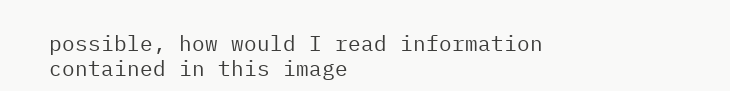possible, how would I read information contained in this image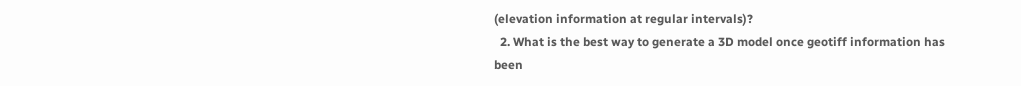(elevation information at regular intervals)?
  2. What is the best way to generate a 3D model once geotiff information has been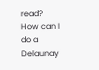read? How can I do a Delaunay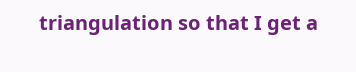triangulation so that I get a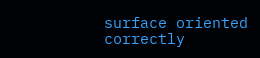surface oriented correctly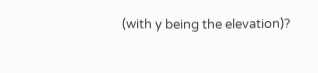(with y being the elevation)?